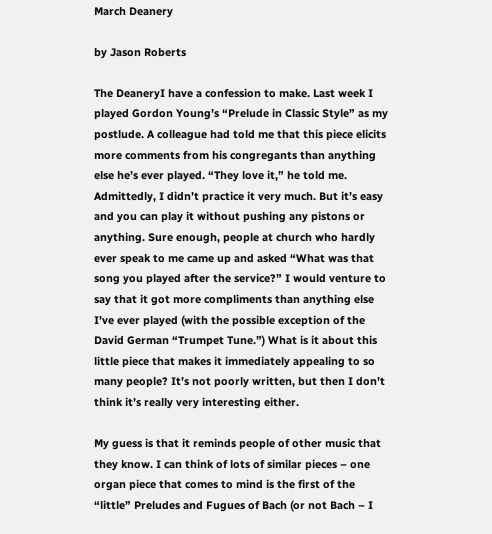March Deanery

by Jason Roberts

The DeaneryI have a confession to make. Last week I played Gordon Young’s “Prelude in Classic Style” as my postlude. A colleague had told me that this piece elicits more comments from his congregants than anything else he’s ever played. “They love it,” he told me. Admittedly, I didn’t practice it very much. But it’s easy and you can play it without pushing any pistons or anything. Sure enough, people at church who hardly ever speak to me came up and asked “What was that song you played after the service?” I would venture to say that it got more compliments than anything else I’ve ever played (with the possible exception of the David German “Trumpet Tune.”) What is it about this little piece that makes it immediately appealing to so many people? It’s not poorly written, but then I don’t think it’s really very interesting either.

My guess is that it reminds people of other music that they know. I can think of lots of similar pieces – one organ piece that comes to mind is the first of the “little” Preludes and Fugues of Bach (or not Bach – I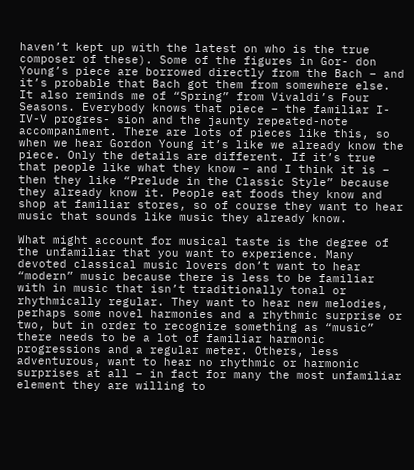haven’t kept up with the latest on who is the true composer of these). Some of the figures in Gor- don Young’s piece are borrowed directly from the Bach – and it’s probable that Bach got them from somewhere else. It also reminds me of “Spring” from Vivaldi’s Four Seasons. Everybody knows that piece – the familiar I-IV-V progres- sion and the jaunty repeated-note accompaniment. There are lots of pieces like this, so when we hear Gordon Young it’s like we already know the piece. Only the details are different. If it’s true that people like what they know – and I think it is – then they like “Prelude in the Classic Style” because they already know it. People eat foods they know and shop at familiar stores, so of course they want to hear music that sounds like music they already know.

What might account for musical taste is the degree of the unfamiliar that you want to experience. Many devoted classical music lovers don’t want to hear “modern” music because there is less to be familiar with in music that isn’t traditionally tonal or rhythmically regular. They want to hear new melodies, perhaps some novel harmonies and a rhythmic surprise or two, but in order to recognize something as “music” there needs to be a lot of familiar harmonic progressions and a regular meter. Others, less adventurous, want to hear no rhythmic or harmonic surprises at all – in fact for many the most unfamiliar element they are willing to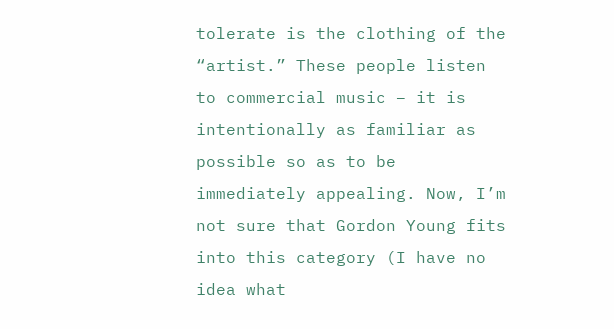tolerate is the clothing of the “artist.” These people listen to commercial music – it is intentionally as familiar as possible so as to be immediately appealing. Now, I’m not sure that Gordon Young fits into this category (I have no idea what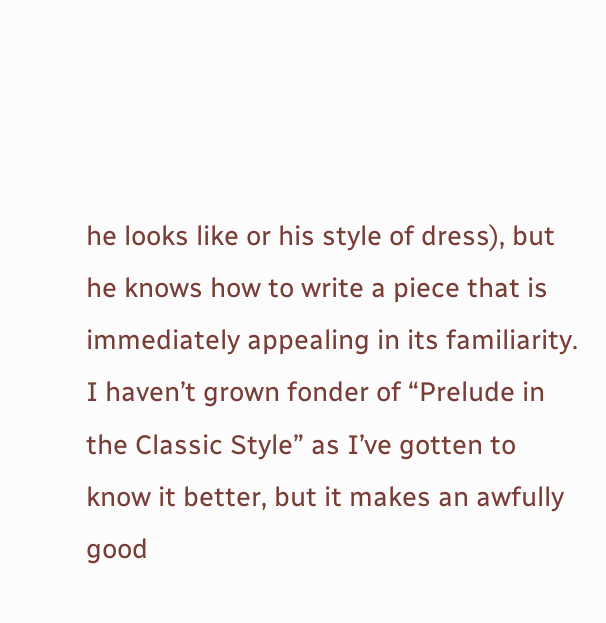he looks like or his style of dress), but he knows how to write a piece that is immediately appealing in its familiarity. I haven’t grown fonder of “Prelude in the Classic Style” as I’ve gotten to know it better, but it makes an awfully good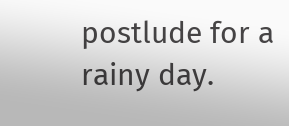postlude for a rainy day.